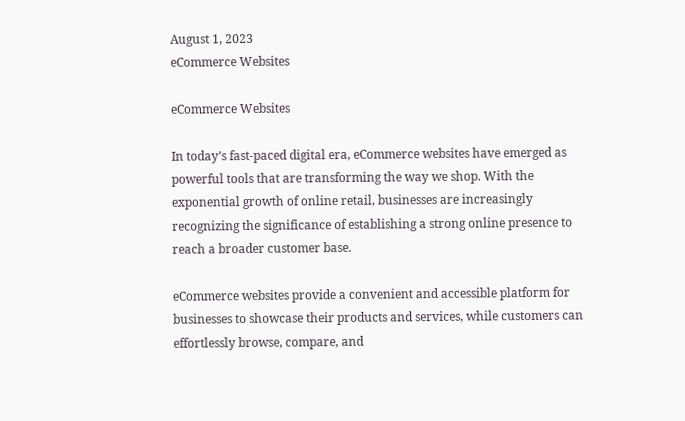August 1, 2023
eCommerce Websites

eCommerce Websites

In today’s fast-paced digital era, eCommerce websites have emerged as powerful tools that are transforming the way we shop. With the exponential growth of online retail, businesses are increasingly recognizing the significance of establishing a strong online presence to reach a broader customer base.

eCommerce websites provide a convenient and accessible platform for businesses to showcase their products and services, while customers can effortlessly browse, compare, and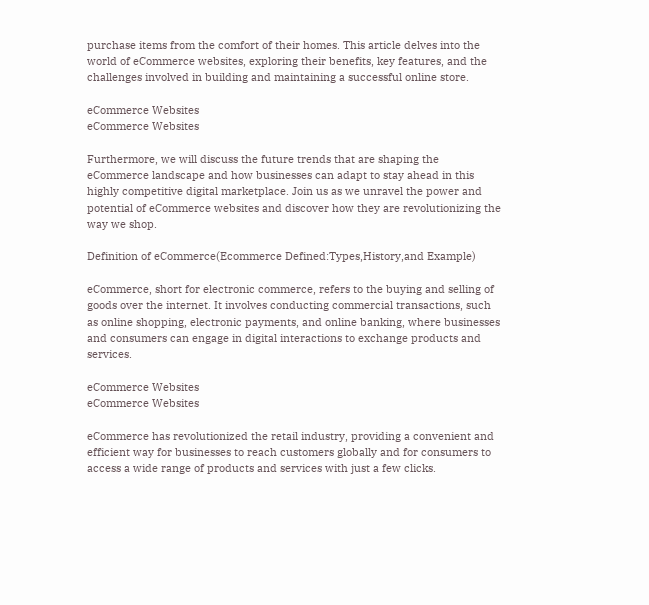purchase items from the comfort of their homes. This article delves into the world of eCommerce websites, exploring their benefits, key features, and the challenges involved in building and maintaining a successful online store.

eCommerce Websites
eCommerce Websites

Furthermore, we will discuss the future trends that are shaping the eCommerce landscape and how businesses can adapt to stay ahead in this highly competitive digital marketplace. Join us as we unravel the power and potential of eCommerce websites and discover how they are revolutionizing the way we shop.

Definition of eCommerce(Ecommerce Defined:Types,History,and Example)

eCommerce, short for electronic commerce, refers to the buying and selling of goods over the internet. It involves conducting commercial transactions, such as online shopping, electronic payments, and online banking, where businesses and consumers can engage in digital interactions to exchange products and services.

eCommerce Websites
eCommerce Websites

eCommerce has revolutionized the retail industry, providing a convenient and efficient way for businesses to reach customers globally and for consumers to access a wide range of products and services with just a few clicks.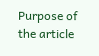Purpose of the article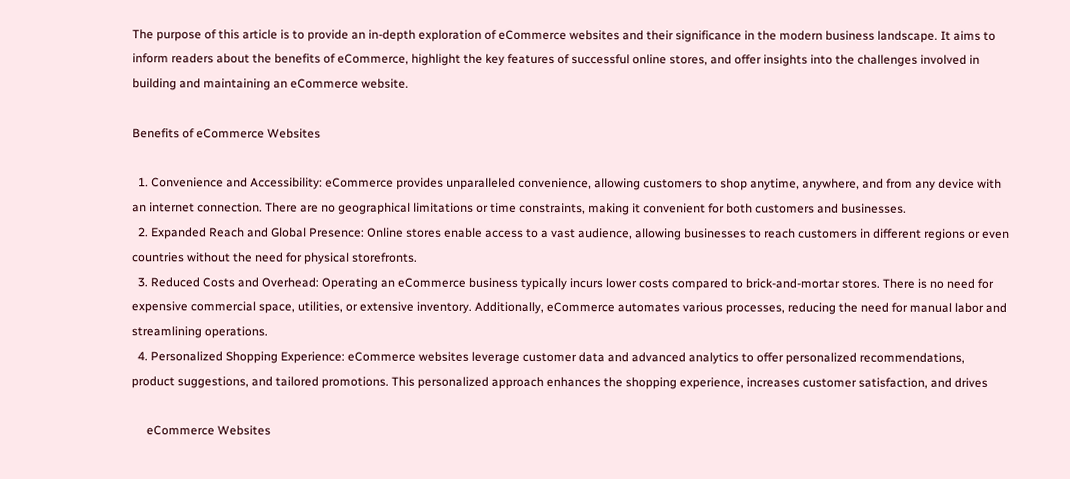The purpose of this article is to provide an in-depth exploration of eCommerce websites and their significance in the modern business landscape. It aims to inform readers about the benefits of eCommerce, highlight the key features of successful online stores, and offer insights into the challenges involved in building and maintaining an eCommerce website.

Benefits of eCommerce Websites

  1. Convenience and Accessibility: eCommerce provides unparalleled convenience, allowing customers to shop anytime, anywhere, and from any device with an internet connection. There are no geographical limitations or time constraints, making it convenient for both customers and businesses.
  2. Expanded Reach and Global Presence: Online stores enable access to a vast audience, allowing businesses to reach customers in different regions or even countries without the need for physical storefronts.
  3. Reduced Costs and Overhead: Operating an eCommerce business typically incurs lower costs compared to brick-and-mortar stores. There is no need for expensive commercial space, utilities, or extensive inventory. Additionally, eCommerce automates various processes, reducing the need for manual labor and streamlining operations.
  4. Personalized Shopping Experience: eCommerce websites leverage customer data and advanced analytics to offer personalized recommendations, product suggestions, and tailored promotions. This personalized approach enhances the shopping experience, increases customer satisfaction, and drives

     eCommerce Websites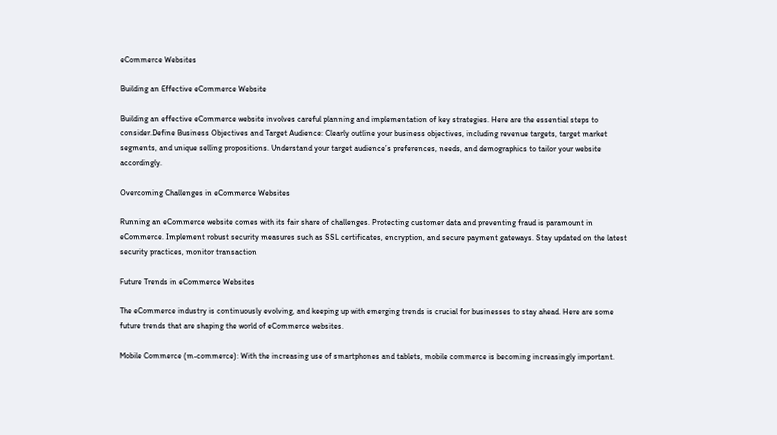eCommerce Websites

Building an Effective eCommerce Website

Building an effective eCommerce website involves careful planning and implementation of key strategies. Here are the essential steps to consider.Define Business Objectives and Target Audience: Clearly outline your business objectives, including revenue targets, target market segments, and unique selling propositions. Understand your target audience’s preferences, needs, and demographics to tailor your website accordingly.

Overcoming Challenges in eCommerce Websites

Running an eCommerce website comes with its fair share of challenges. Protecting customer data and preventing fraud is paramount in eCommerce. Implement robust security measures such as SSL certificates, encryption, and secure payment gateways. Stay updated on the latest security practices, monitor transaction

Future Trends in eCommerce Websites

The eCommerce industry is continuously evolving, and keeping up with emerging trends is crucial for businesses to stay ahead. Here are some future trends that are shaping the world of eCommerce websites.

Mobile Commerce (m-commerce): With the increasing use of smartphones and tablets, mobile commerce is becoming increasingly important.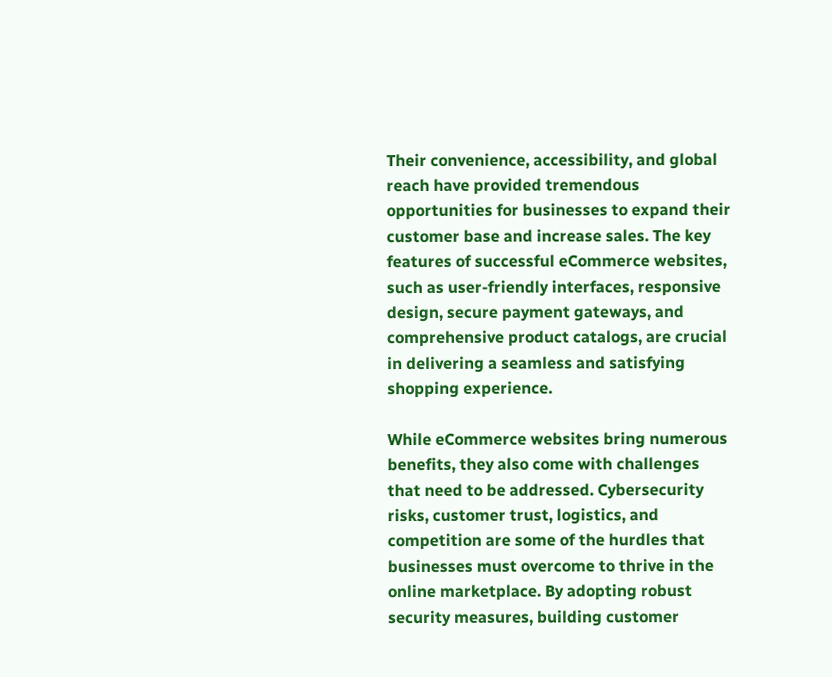Their convenience, accessibility, and global reach have provided tremendous opportunities for businesses to expand their customer base and increase sales. The key features of successful eCommerce websites, such as user-friendly interfaces, responsive design, secure payment gateways, and comprehensive product catalogs, are crucial in delivering a seamless and satisfying shopping experience.

While eCommerce websites bring numerous benefits, they also come with challenges that need to be addressed. Cybersecurity risks, customer trust, logistics, and competition are some of the hurdles that businesses must overcome to thrive in the online marketplace. By adopting robust security measures, building customer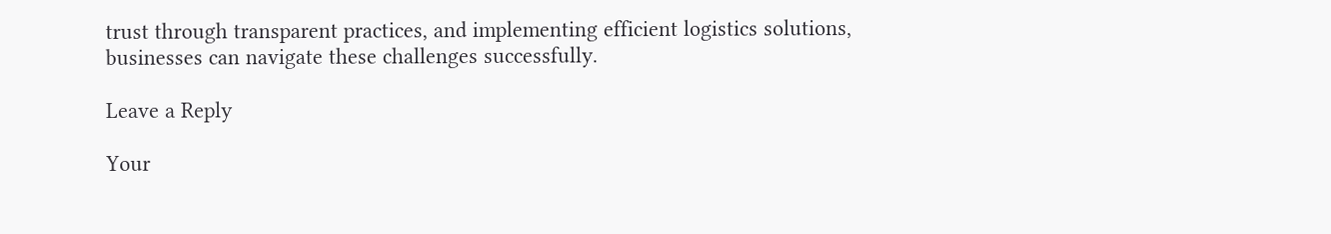trust through transparent practices, and implementing efficient logistics solutions, businesses can navigate these challenges successfully.

Leave a Reply

Your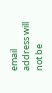email address will not be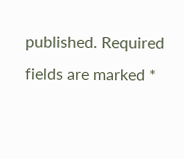published. Required fields are marked *